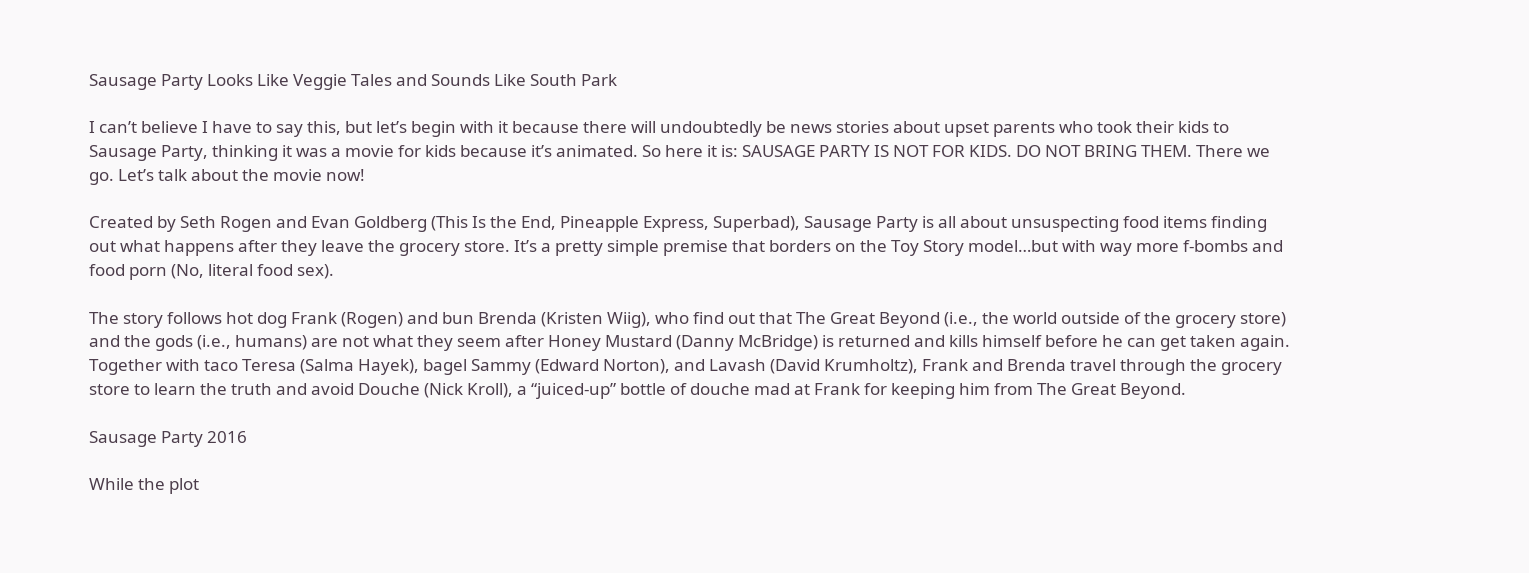Sausage Party Looks Like Veggie Tales and Sounds Like South Park

I can’t believe I have to say this, but let’s begin with it because there will undoubtedly be news stories about upset parents who took their kids to Sausage Party, thinking it was a movie for kids because it’s animated. So here it is: SAUSAGE PARTY IS NOT FOR KIDS. DO NOT BRING THEM. There we go. Let’s talk about the movie now!

Created by Seth Rogen and Evan Goldberg (This Is the End, Pineapple Express, Superbad), Sausage Party is all about unsuspecting food items finding out what happens after they leave the grocery store. It’s a pretty simple premise that borders on the Toy Story model…but with way more f-bombs and food porn (No, literal food sex).

The story follows hot dog Frank (Rogen) and bun Brenda (Kristen Wiig), who find out that The Great Beyond (i.e., the world outside of the grocery store) and the gods (i.e., humans) are not what they seem after Honey Mustard (Danny McBridge) is returned and kills himself before he can get taken again. Together with taco Teresa (Salma Hayek), bagel Sammy (Edward Norton), and Lavash (David Krumholtz), Frank and Brenda travel through the grocery store to learn the truth and avoid Douche (Nick Kroll), a “juiced-up” bottle of douche mad at Frank for keeping him from The Great Beyond.

Sausage Party 2016

While the plot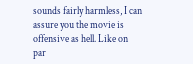sounds fairly harmless, I can assure you the movie is offensive as hell. Like on par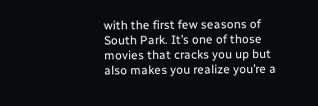with the first few seasons of South Park. It’s one of those movies that cracks you up but also makes you realize you’re a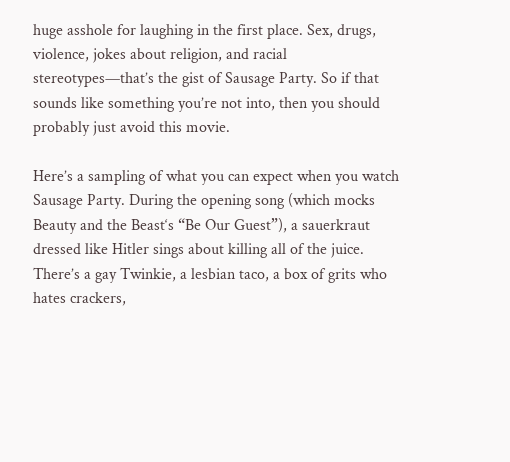huge asshole for laughing in the first place. Sex, drugs, violence, jokes about religion, and racial stereotypes—that’s the gist of Sausage Party. So if that sounds like something you’re not into, then you should probably just avoid this movie.

Here’s a sampling of what you can expect when you watch Sausage Party. During the opening song (which mocks Beauty and the Beast‘s “Be Our Guest”), a sauerkraut dressed like Hitler sings about killing all of the juice. There’s a gay Twinkie, a lesbian taco, a box of grits who hates crackers,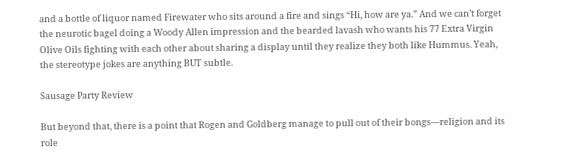and a bottle of liquor named Firewater who sits around a fire and sings “Hi, how are ya.” And we can’t forget the neurotic bagel doing a Woody Allen impression and the bearded lavash who wants his 77 Extra Virgin Olive Oils fighting with each other about sharing a display until they realize they both like Hummus. Yeah, the stereotype jokes are anything BUT subtle.

Sausage Party Review

But beyond that, there is a point that Rogen and Goldberg manage to pull out of their bongs—religion and its role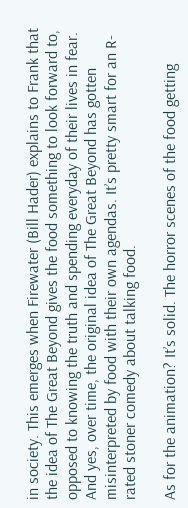in society. This emerges when Firewater (Bill Hader) explains to Frank that the idea of The Great Beyond gives the food something to look forward to, opposed to knowing the truth and spending everyday of their lives in fear. And yes, over time, the original idea of The Great Beyond has gotten misinterpreted by food with their own agendas. It’s pretty smart for an R-rated stoner comedy about talking food.

As for the animation? It’s solid. The horror scenes of the food getting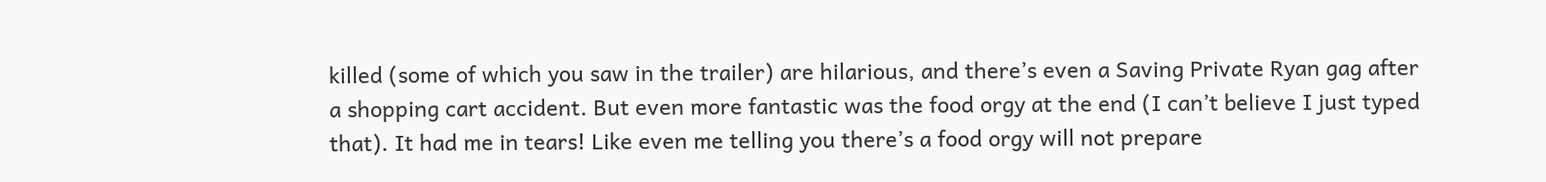killed (some of which you saw in the trailer) are hilarious, and there’s even a Saving Private Ryan gag after a shopping cart accident. But even more fantastic was the food orgy at the end (I can’t believe I just typed that). It had me in tears! Like even me telling you there’s a food orgy will not prepare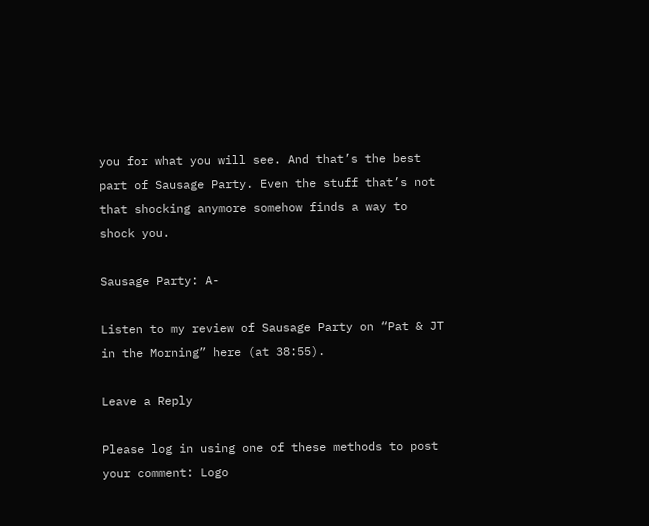you for what you will see. And that’s the best part of Sausage Party. Even the stuff that’s not that shocking anymore somehow finds a way to shock you.

Sausage Party: A-

Listen to my review of Sausage Party on “Pat & JT in the Morning” here (at 38:55).

Leave a Reply

Please log in using one of these methods to post your comment: Logo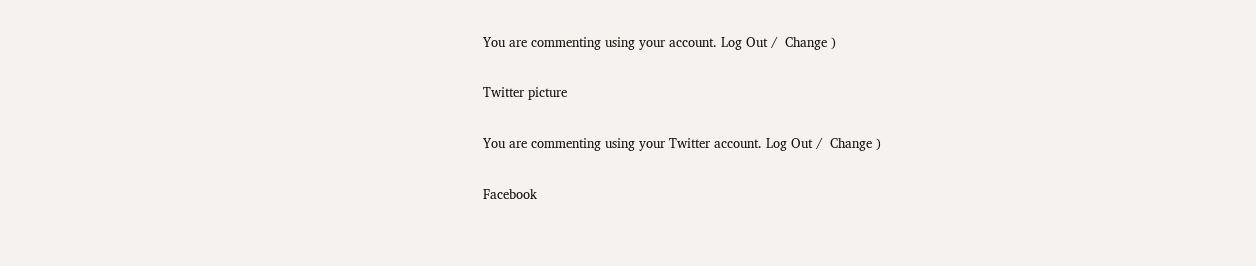You are commenting using your account. Log Out /  Change )

Twitter picture

You are commenting using your Twitter account. Log Out /  Change )

Facebook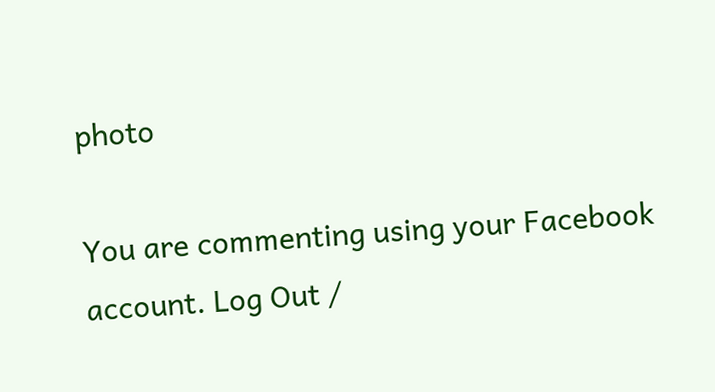photo

You are commenting using your Facebook account. Log Out /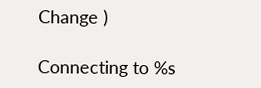Change )

Connecting to %s